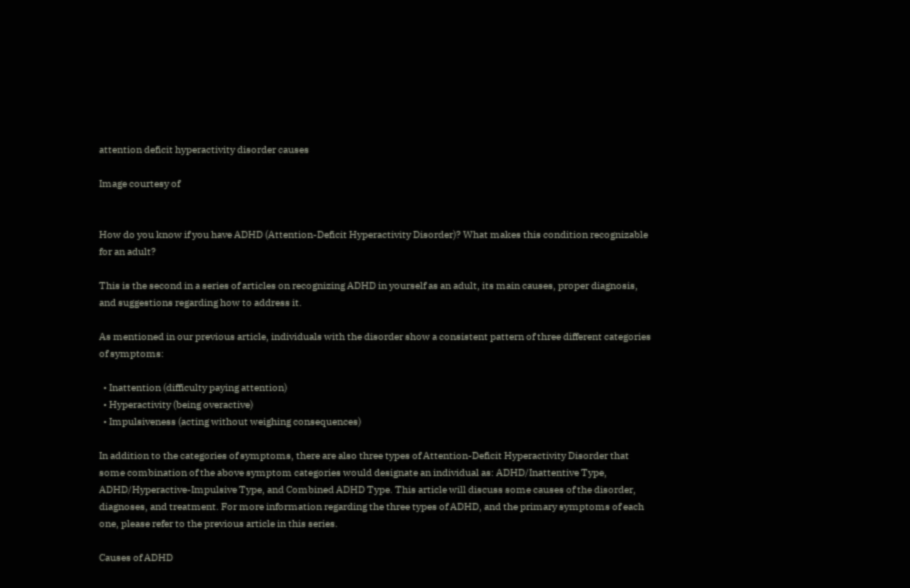attention deficit hyperactivity disorder causes

Image courtesy of


How do you know if you have ADHD (Attention-Deficit Hyperactivity Disorder)? What makes this condition recognizable for an adult?

This is the second in a series of articles on recognizing ADHD in yourself as an adult, its main causes, proper diagnosis, and suggestions regarding how to address it.

As mentioned in our previous article, individuals with the disorder show a consistent pattern of three different categories of symptoms:

  • Inattention (difficulty paying attention)
  • Hyperactivity (being overactive)
  • Impulsiveness (acting without weighing consequences)

In addition to the categories of symptoms, there are also three types of Attention-Deficit Hyperactivity Disorder that some combination of the above symptom categories would designate an individual as: ADHD/Inattentive Type, ADHD/Hyperactive-Impulsive Type, and Combined ADHD Type. This article will discuss some causes of the disorder, diagnoses, and treatment. For more information regarding the three types of ADHD, and the primary symptoms of each one, please refer to the previous article in this series.

Causes of ADHD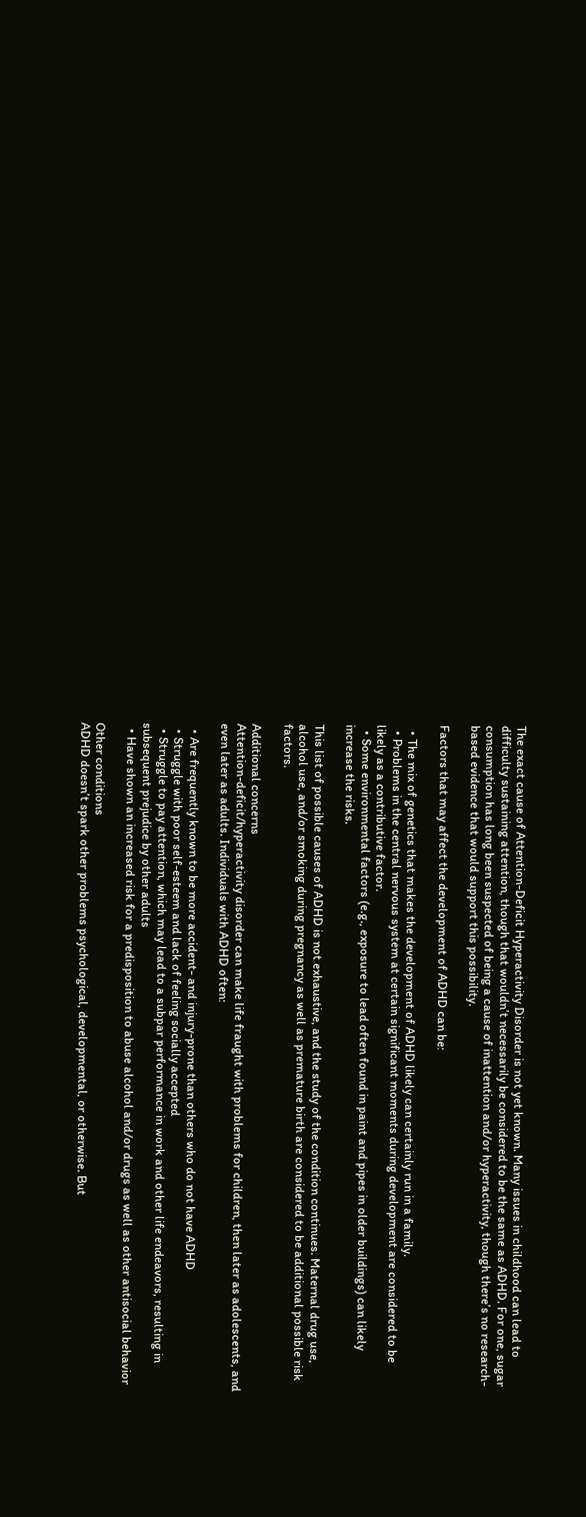The exact cause of Attention-Deficit Hyperactivity Disorder is not yet known. Many issues in childhood can lead to difficulty sustaining attention, though that wouldn’t necessarily be considered to be the same as ADHD. For one, sugar consumption has long been suspected of being a cause of inattention and/or hyperactivity, though there’s no research-based evidence that would support this possibility.

Factors that may affect the development of ADHD can be:

  • The mix of genetics that makes the development of ADHD likely can certainly run in a family.
  • Problems in the central nervous system at certain significant moments during development are considered to be likely as a contributive factor.
  • Some environmental factors (e.g., exposure to lead often found in paint and pipes in older buildings) can likely increase the risks.

This list of possible causes of ADHD is not exhaustive, and the study of the condition continues. Maternal drug use, alcohol use, and/or smoking during pregnancy as well as premature birth are considered to be additional possible risk factors.

Additional concerns
Attention-deficit/hyperactivity disorder can make life fraught with problems for children, then later as adolescents, and even later as adults. Individuals with ADHD often:

  • Are frequently known to be more accident- and injury-prone than others who do not have ADHD
  • Struggle with poor self-esteem and lack of feeling socially accepted
  • Struggle to pay attention, which may lead to a subpar performance in work and other life endeavors, resulting in subsequent prejudice by other adults
  • Have shown an increased risk for a predisposition to abuse alcohol and/or drugs as well as other antisocial behavior

Other conditions
ADHD doesn’t spark other problems psychological, developmental, or otherwise. But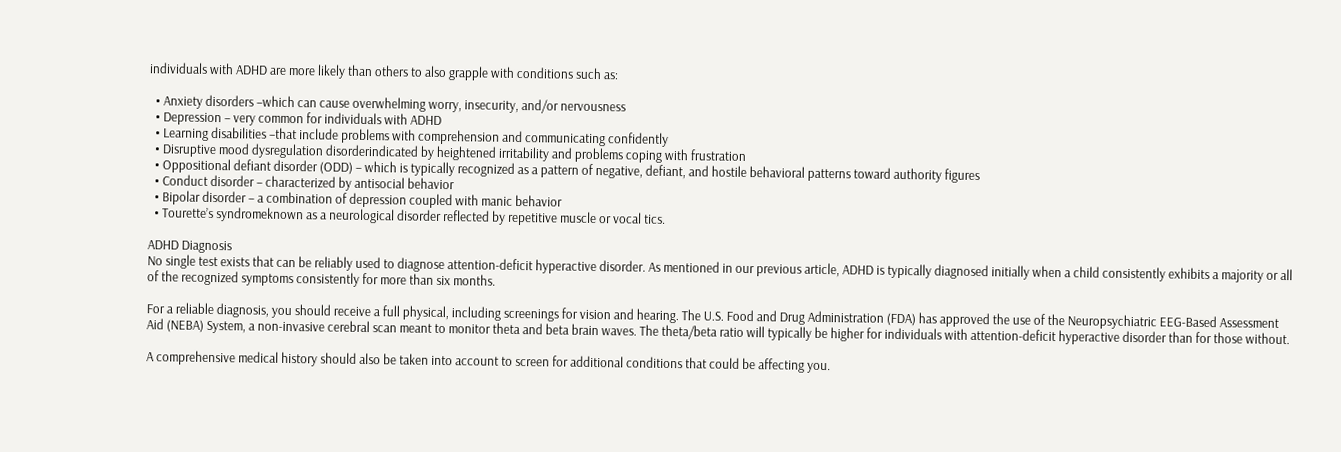individuals with ADHD are more likely than others to also grapple with conditions such as:

  • Anxiety disorders –which can cause overwhelming worry, insecurity, and/or nervousness
  • Depression – very common for individuals with ADHD
  • Learning disabilities –that include problems with comprehension and communicating confidently
  • Disruptive mood dysregulation disorderindicated by heightened irritability and problems coping with frustration
  • Oppositional defiant disorder (ODD) – which is typically recognized as a pattern of negative, defiant, and hostile behavioral patterns toward authority figures
  • Conduct disorder – characterized by antisocial behavior
  • Bipolar disorder – a combination of depression coupled with manic behavior
  • Tourette’s syndromeknown as a neurological disorder reflected by repetitive muscle or vocal tics.

ADHD Diagnosis
No single test exists that can be reliably used to diagnose attention-deficit hyperactive disorder. As mentioned in our previous article, ADHD is typically diagnosed initially when a child consistently exhibits a majority or all of the recognized symptoms consistently for more than six months.

For a reliable diagnosis, you should receive a full physical, including screenings for vision and hearing. The U.S. Food and Drug Administration (FDA) has approved the use of the Neuropsychiatric EEG-Based Assessment Aid (NEBA) System, a non-invasive cerebral scan meant to monitor theta and beta brain waves. The theta/beta ratio will typically be higher for individuals with attention-deficit hyperactive disorder than for those without.

A comprehensive medical history should also be taken into account to screen for additional conditions that could be affecting you.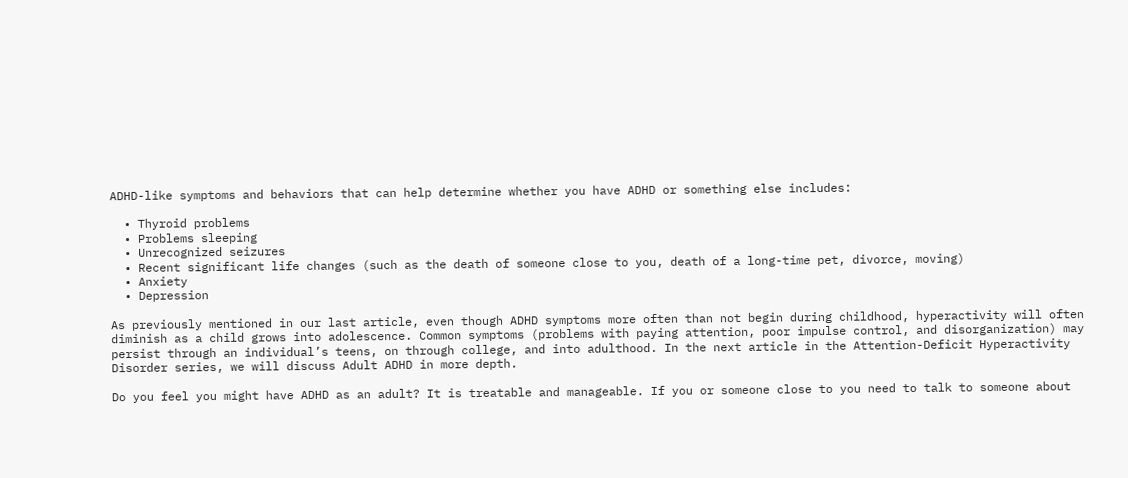ADHD-like symptoms and behaviors that can help determine whether you have ADHD or something else includes:

  • Thyroid problems
  • Problems sleeping
  • Unrecognized seizures
  • Recent significant life changes (such as the death of someone close to you, death of a long-time pet, divorce, moving)
  • Anxiety
  • Depression

As previously mentioned in our last article, even though ADHD symptoms more often than not begin during childhood, hyperactivity will often diminish as a child grows into adolescence. Common symptoms (problems with paying attention, poor impulse control, and disorganization) may persist through an individual’s teens, on through college, and into adulthood. In the next article in the Attention-Deficit Hyperactivity Disorder series, we will discuss Adult ADHD in more depth.

Do you feel you might have ADHD as an adult? It is treatable and manageable. If you or someone close to you need to talk to someone about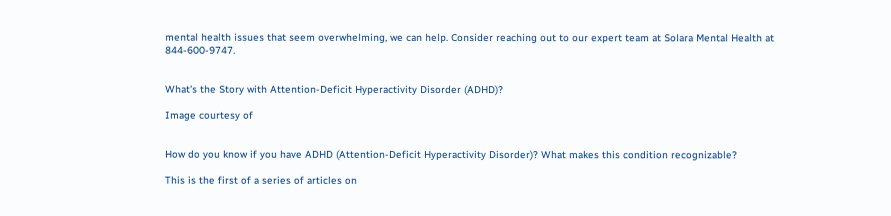mental health issues that seem overwhelming, we can help. Consider reaching out to our expert team at Solara Mental Health at 844-600-9747.


What's the Story with Attention-Deficit Hyperactivity Disorder (ADHD)?

Image courtesy of


How do you know if you have ADHD (Attention-Deficit Hyperactivity Disorder)? What makes this condition recognizable?

This is the first of a series of articles on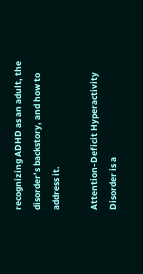recognizing ADHD as an adult, the disorder’s backstory, and how to address it.

Attention-Deficit Hyperactivity Disorder is a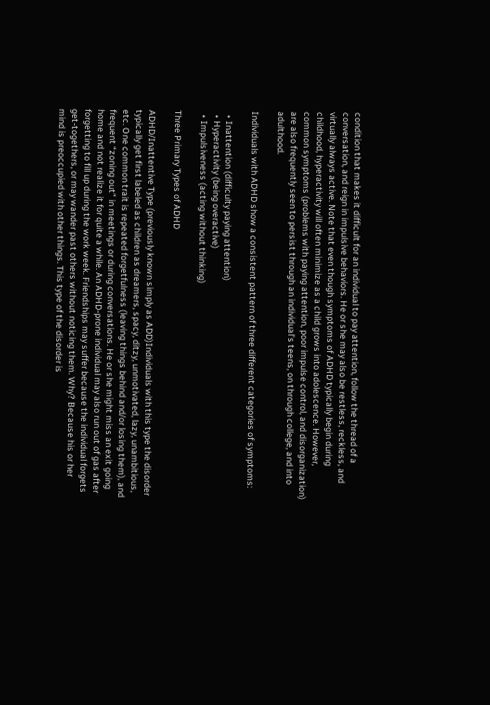condition that makes it difficult for an individual to pay attention, follow the thread of a conversation, and reign in impulsive behaviors. He or she may also be restless, reckless, and virtually always active. Note that even though symptoms of ADHD typically begin during childhood, hyperactivity will often minimize as a child grows into adolescence. However, common symptoms (problems with paying attention, poor impulse control, and disorganization) are also frequently seen to persist through an individual’s teens, on through college, and into adulthood.

Individuals with ADHD show a consistent pattern of three different categories of symptoms:

  • Inattention (difficulty paying attention)
  • Hyperactivity (being overactive)
  • Impulsiveness (acting without thinking)

Three Primary Types of ADHD

ADHD/Inattentive Type (previously known simply as ADD)Individuals with this type the disorder typically get first labeled as children as dreamers, spacy, ditzy, unmotivated, lazy, unambitious, etc. One common trait is repeated forgetfulness (leaving things behind and/or losing them), and frequent “zoning out” in meetings or during conversations. He or she might miss an exit going home and not realize it for quite a while. An ADHD-prone individual may also run out of gas after forgetting to fill up during the work week. Friendships may suffer because the individual forgets get-togethers, or may wander past others without noticing them. Why? Because his or her mind is preoccupied with other things. This type of the disorder is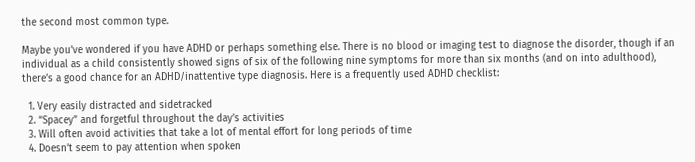the second most common type.

Maybe you’ve wondered if you have ADHD or perhaps something else. There is no blood or imaging test to diagnose the disorder, though if an individual as a child consistently showed signs of six of the following nine symptoms for more than six months (and on into adulthood), there’s a good chance for an ADHD/inattentive type diagnosis. Here is a frequently used ADHD checklist:

  1. Very easily distracted and sidetracked
  2. “Spacey” and forgetful throughout the day’s activities
  3. Will often avoid activities that take a lot of mental effort for long periods of time
  4. Doesn’t seem to pay attention when spoken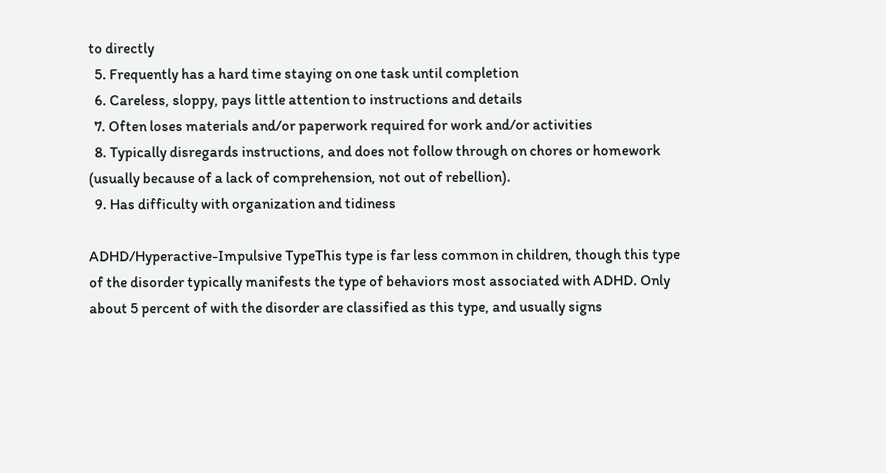to directly
  5. Frequently has a hard time staying on one task until completion
  6. Careless, sloppy, pays little attention to instructions and details
  7. Often loses materials and/or paperwork required for work and/or activities
  8. Typically disregards instructions, and does not follow through on chores or homework (usually because of a lack of comprehension, not out of rebellion).
  9. Has difficulty with organization and tidiness

ADHD/Hyperactive-Impulsive TypeThis type is far less common in children, though this type of the disorder typically manifests the type of behaviors most associated with ADHD. Only about 5 percent of with the disorder are classified as this type, and usually signs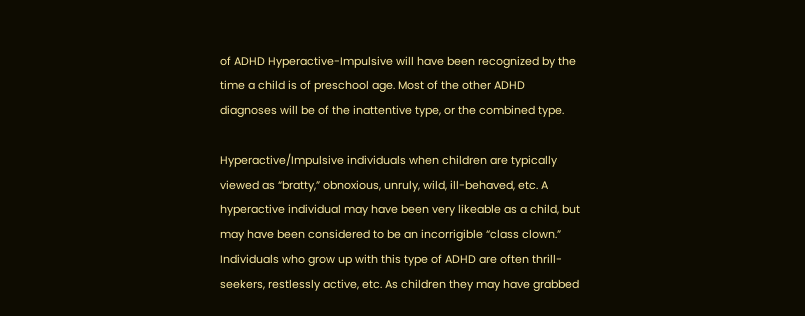of ADHD Hyperactive-Impulsive will have been recognized by the time a child is of preschool age. Most of the other ADHD diagnoses will be of the inattentive type, or the combined type.

Hyperactive/Impulsive individuals when children are typically viewed as “bratty,” obnoxious, unruly, wild, ill-behaved, etc. A hyperactive individual may have been very likeable as a child, but may have been considered to be an incorrigible “class clown.” Individuals who grow up with this type of ADHD are often thrill-seekers, restlessly active, etc. As children they may have grabbed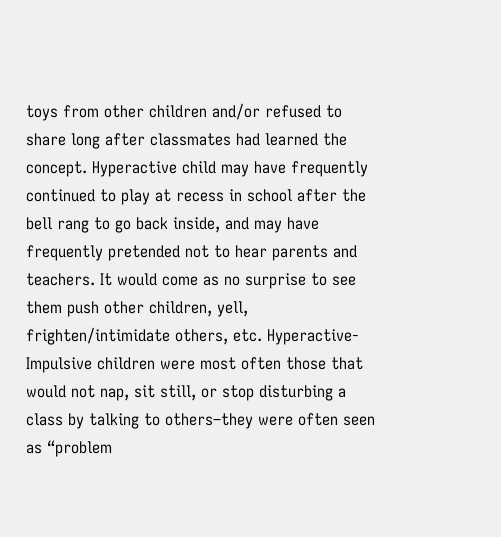toys from other children and/or refused to share long after classmates had learned the concept. Hyperactive child may have frequently continued to play at recess in school after the bell rang to go back inside, and may have frequently pretended not to hear parents and teachers. It would come as no surprise to see them push other children, yell, frighten/intimidate others, etc. Hyperactive-Impulsive children were most often those that would not nap, sit still, or stop disturbing a class by talking to others–they were often seen as “problem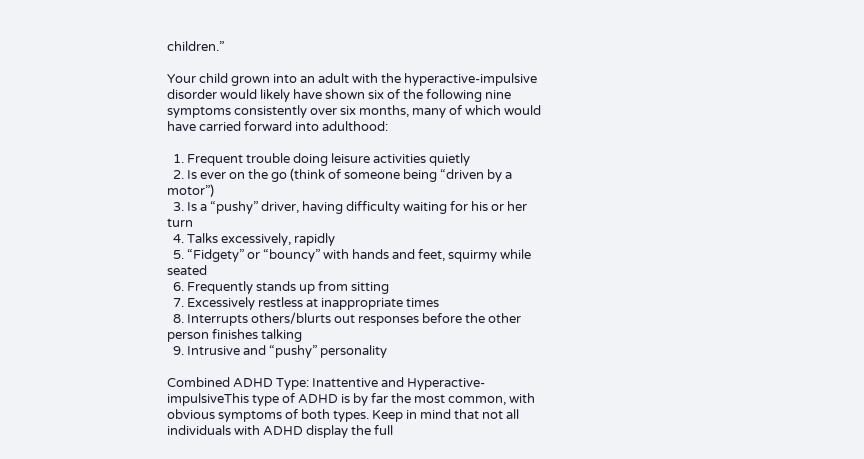children.”

Your child grown into an adult with the hyperactive-impulsive disorder would likely have shown six of the following nine symptoms consistently over six months, many of which would have carried forward into adulthood:

  1. Frequent trouble doing leisure activities quietly
  2. Is ever on the go (think of someone being “driven by a motor”)
  3. Is a “pushy” driver, having difficulty waiting for his or her turn
  4. Talks excessively, rapidly
  5. “Fidgety” or “bouncy” with hands and feet, squirmy while seated
  6. Frequently stands up from sitting
  7. Excessively restless at inappropriate times
  8. Interrupts others/blurts out responses before the other person finishes talking
  9. Intrusive and “pushy” personality

Combined ADHD Type: Inattentive and Hyperactive-impulsiveThis type of ADHD is by far the most common, with obvious symptoms of both types. Keep in mind that not all individuals with ADHD display the full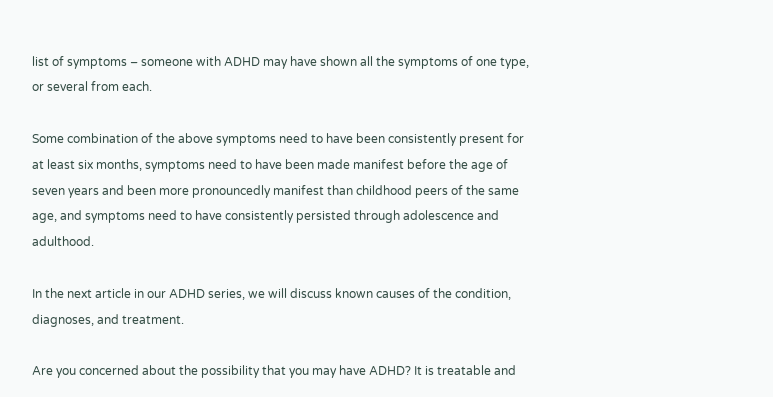list of symptoms – someone with ADHD may have shown all the symptoms of one type, or several from each.

Some combination of the above symptoms need to have been consistently present for at least six months, symptoms need to have been made manifest before the age of seven years and been more pronouncedly manifest than childhood peers of the same age, and symptoms need to have consistently persisted through adolescence and adulthood.

In the next article in our ADHD series, we will discuss known causes of the condition, diagnoses, and treatment.

Are you concerned about the possibility that you may have ADHD? It is treatable and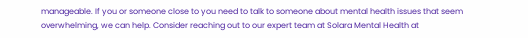manageable. If you or someone close to you need to talk to someone about mental health issues that seem overwhelming, we can help. Consider reaching out to our expert team at Solara Mental Health at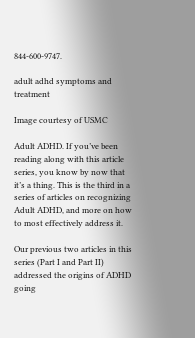844-600-9747.

adult adhd symptoms and treatment

Image courtesy of USMC

Adult ADHD. If you’ve been reading along with this article series, you know by now that it’s a thing. This is the third in a series of articles on recognizing Adult ADHD, and more on how to most effectively address it.

Our previous two articles in this series (Part I and Part II) addressed the origins of ADHD going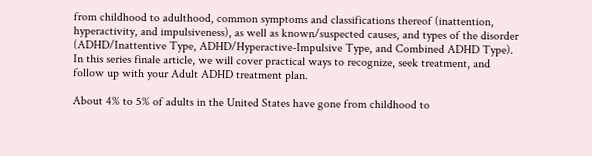from childhood to adulthood, common symptoms and classifications thereof (inattention, hyperactivity, and impulsiveness), as well as known/suspected causes, and types of the disorder (ADHD/Inattentive Type, ADHD/Hyperactive-Impulsive Type, and Combined ADHD Type). In this series finale article, we will cover practical ways to recognize, seek treatment, and follow up with your Adult ADHD treatment plan.

About 4% to 5% of adults in the United States have gone from childhood to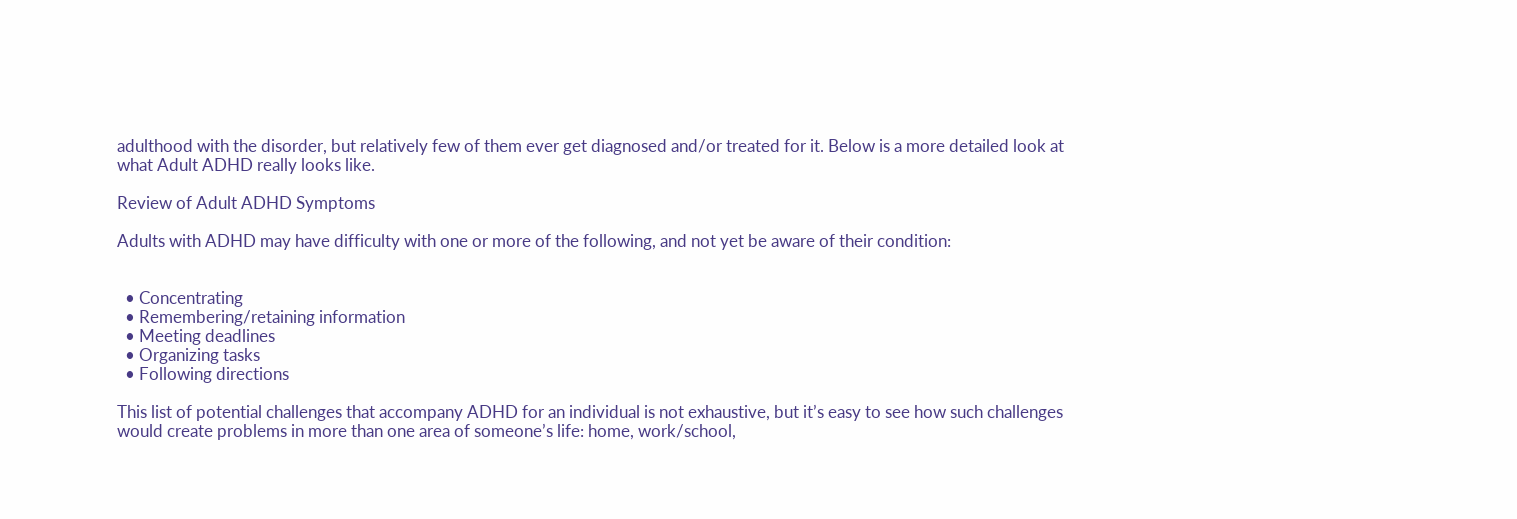adulthood with the disorder, but relatively few of them ever get diagnosed and/or treated for it. Below is a more detailed look at what Adult ADHD really looks like.

Review of Adult ADHD Symptoms

Adults with ADHD may have difficulty with one or more of the following, and not yet be aware of their condition:


  • Concentrating
  • Remembering/retaining information
  • Meeting deadlines
  • Organizing tasks
  • Following directions

This list of potential challenges that accompany ADHD for an individual is not exhaustive, but it’s easy to see how such challenges would create problems in more than one area of someone’s life: home, work/school,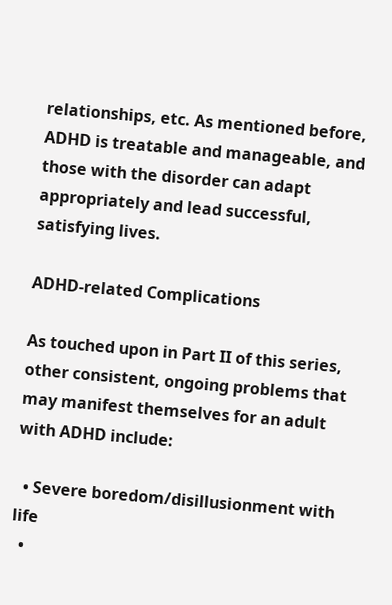relationships, etc. As mentioned before, ADHD is treatable and manageable, and those with the disorder can adapt appropriately and lead successful, satisfying lives.

ADHD-related Complications

As touched upon in Part II of this series, other consistent, ongoing problems that may manifest themselves for an adult with ADHD include:

  • Severe boredom/disillusionment with life
  •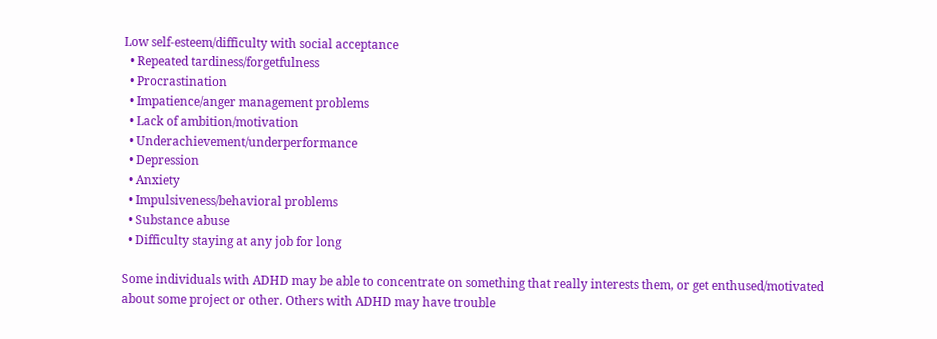Low self-esteem/difficulty with social acceptance
  • Repeated tardiness/forgetfulness
  • Procrastination
  • Impatience/anger management problems
  • Lack of ambition/motivation
  • Underachievement/underperformance
  • Depression
  • Anxiety
  • Impulsiveness/behavioral problems
  • Substance abuse
  • Difficulty staying at any job for long

Some individuals with ADHD may be able to concentrate on something that really interests them, or get enthused/motivated about some project or other. Others with ADHD may have trouble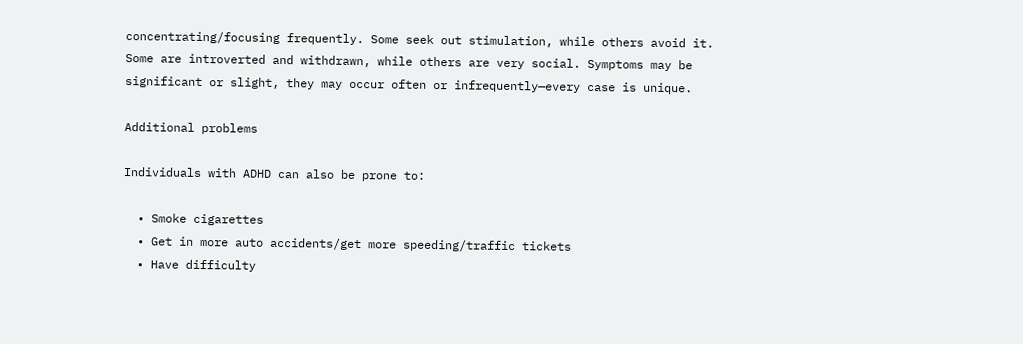concentrating/focusing frequently. Some seek out stimulation, while others avoid it. Some are introverted and withdrawn, while others are very social. Symptoms may be significant or slight, they may occur often or infrequently—every case is unique.

Additional problems

Individuals with ADHD can also be prone to:

  • Smoke cigarettes
  • Get in more auto accidents/get more speeding/traffic tickets
  • Have difficulty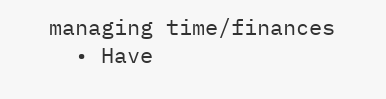managing time/finances
  • Have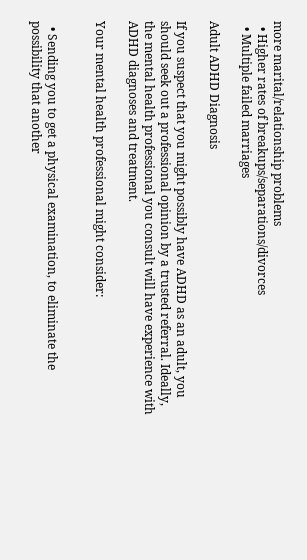more marital/relationship problems
  • Higher rates of breakups/separations/divorces
  • Multiple failed marriages

Adult ADHD Diagnosis

If you suspect that you might possibly have ADHD as an adult, you should seek out a professional opinion by a trusted referral. Ideally, the mental health professional you consult will have experience with ADHD diagnoses and treatment.

Your mental health professional might consider:


  • Sending you to get a physical examination, to eliminate the possibility that another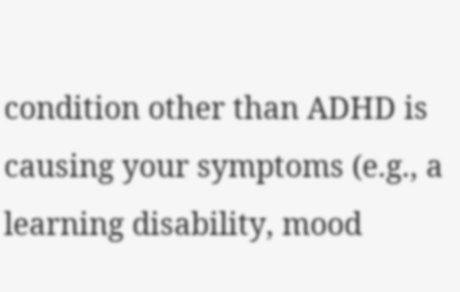condition other than ADHD is causing your symptoms (e.g., a learning disability, mood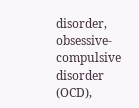disorder, obsessive-compulsive disorder (OCD),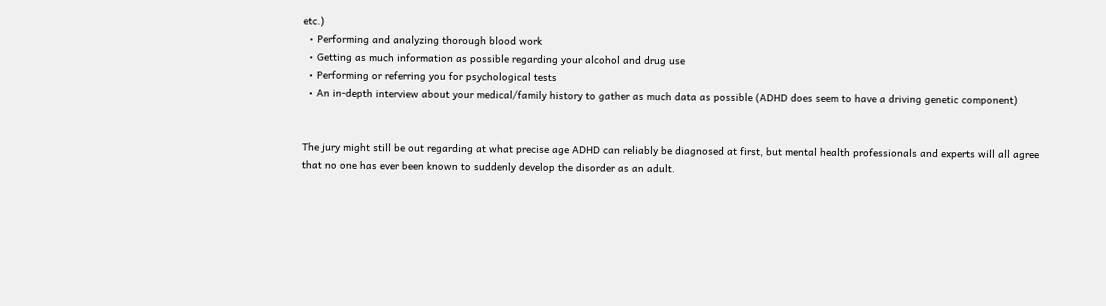etc.)
  • Performing and analyzing thorough blood work
  • Getting as much information as possible regarding your alcohol and drug use
  • Performing or referring you for psychological tests
  • An in-depth interview about your medical/family history to gather as much data as possible (ADHD does seem to have a driving genetic component)


The jury might still be out regarding at what precise age ADHD can reliably be diagnosed at first, but mental health professionals and experts will all agree that no one has ever been known to suddenly develop the disorder as an adult.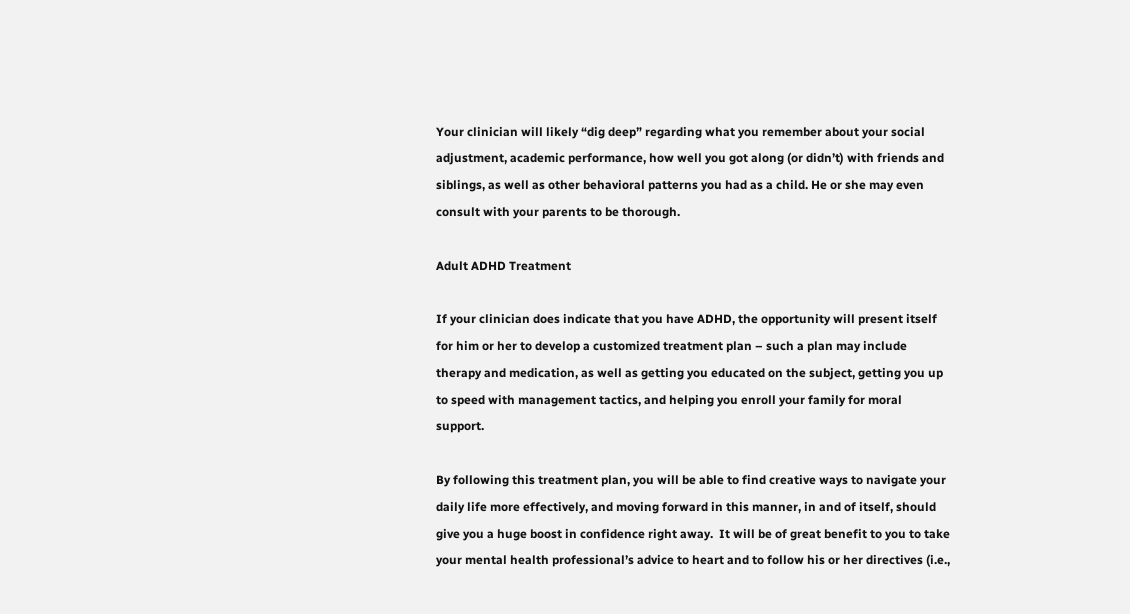Your clinician will likely “dig deep” regarding what you remember about your social adjustment, academic performance, how well you got along (or didn’t) with friends and siblings, as well as other behavioral patterns you had as a child. He or she may even consult with your parents to be thorough.

Adult ADHD Treatment

If your clinician does indicate that you have ADHD, the opportunity will present itself for him or her to develop a customized treatment plan – such a plan may include therapy and medication, as well as getting you educated on the subject, getting you up to speed with management tactics, and helping you enroll your family for moral support.

By following this treatment plan, you will be able to find creative ways to navigate your daily life more effectively, and moving forward in this manner, in and of itself, should give you a huge boost in confidence right away.  It will be of great benefit to you to take your mental health professional’s advice to heart and to follow his or her directives (i.e.,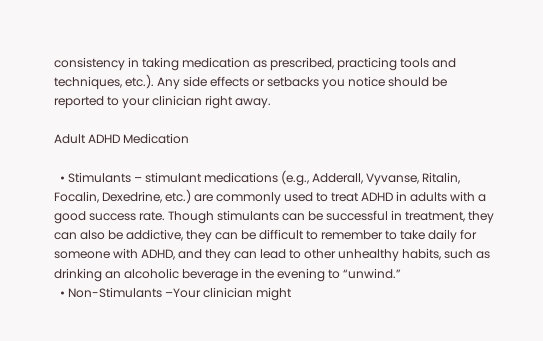consistency in taking medication as prescribed, practicing tools and techniques, etc.). Any side effects or setbacks you notice should be reported to your clinician right away.

Adult ADHD Medication

  • Stimulants – stimulant medications (e.g., Adderall, Vyvanse, Ritalin, Focalin, Dexedrine, etc.) are commonly used to treat ADHD in adults with a good success rate. Though stimulants can be successful in treatment, they can also be addictive, they can be difficult to remember to take daily for someone with ADHD, and they can lead to other unhealthy habits, such as drinking an alcoholic beverage in the evening to “unwind.”
  • Non-Stimulants –Your clinician might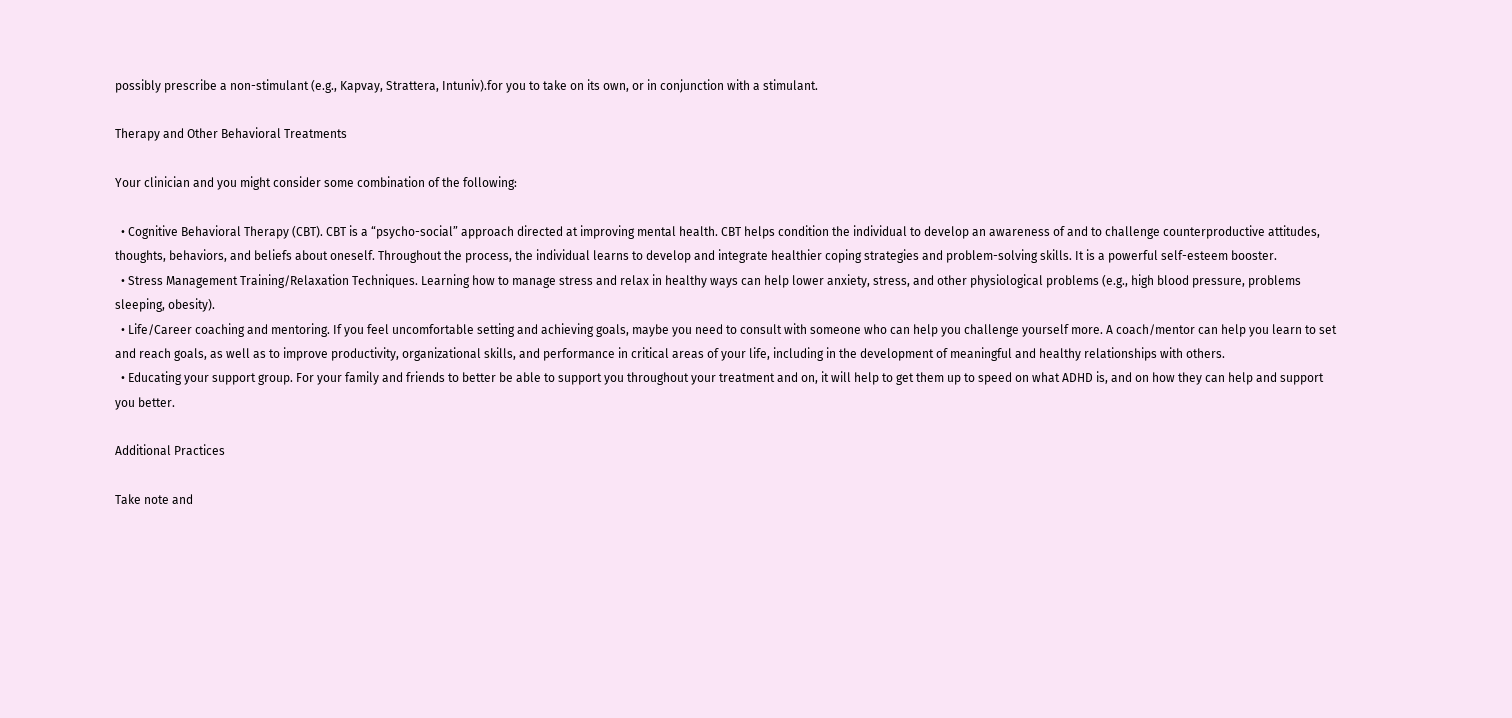possibly prescribe a non-stimulant (e.g., Kapvay, Strattera, Intuniv).for you to take on its own, or in conjunction with a stimulant.

Therapy and Other Behavioral Treatments

Your clinician and you might consider some combination of the following:

  • Cognitive Behavioral Therapy (CBT). CBT is a “psycho-social” approach directed at improving mental health. CBT helps condition the individual to develop an awareness of and to challenge counterproductive attitudes, thoughts, behaviors, and beliefs about oneself. Throughout the process, the individual learns to develop and integrate healthier coping strategies and problem-solving skills. It is a powerful self-esteem booster.
  • Stress Management Training/Relaxation Techniques. Learning how to manage stress and relax in healthy ways can help lower anxiety, stress, and other physiological problems (e.g., high blood pressure, problems sleeping, obesity).
  • Life/Career coaching and mentoring. If you feel uncomfortable setting and achieving goals, maybe you need to consult with someone who can help you challenge yourself more. A coach/mentor can help you learn to set and reach goals, as well as to improve productivity, organizational skills, and performance in critical areas of your life, including in the development of meaningful and healthy relationships with others.
  • Educating your support group. For your family and friends to better be able to support you throughout your treatment and on, it will help to get them up to speed on what ADHD is, and on how they can help and support you better.

Additional Practices

Take note and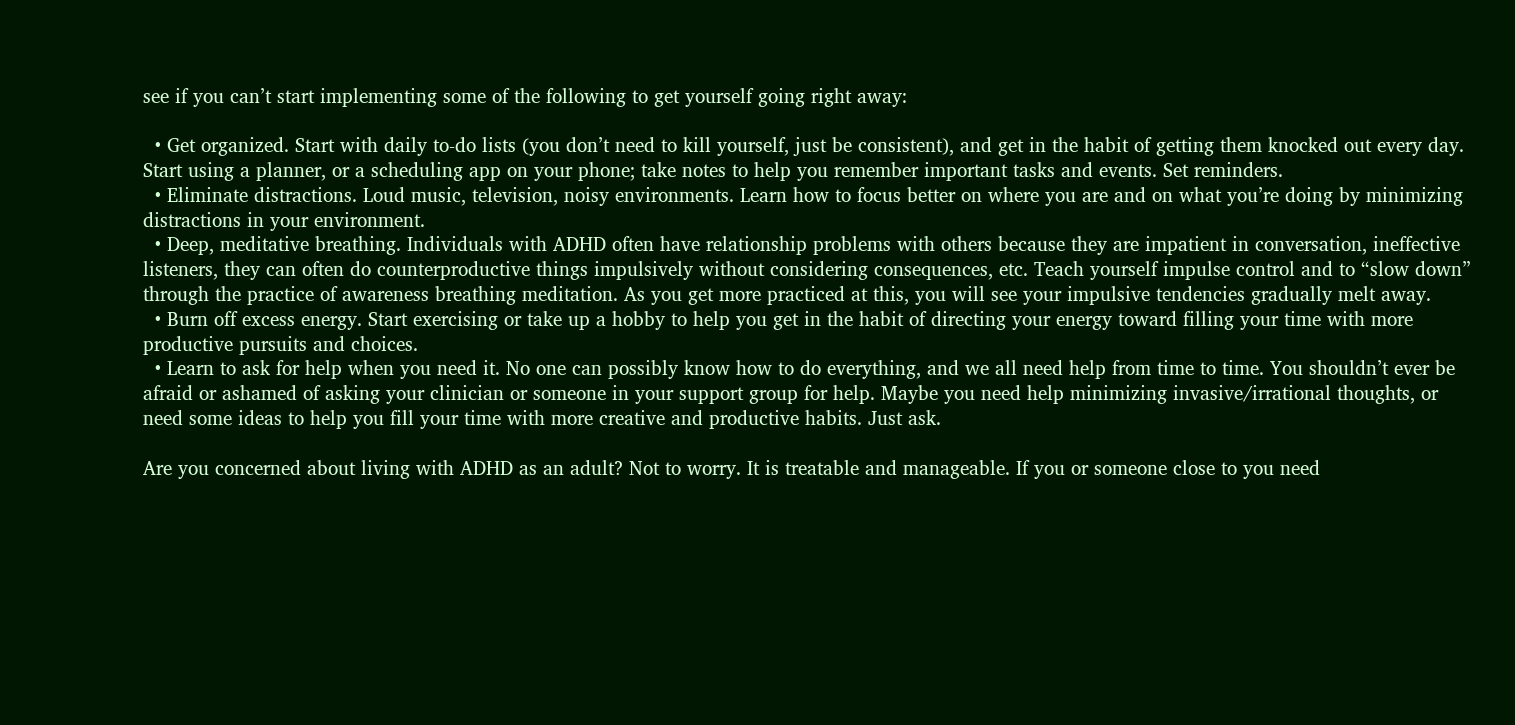see if you can’t start implementing some of the following to get yourself going right away:

  • Get organized. Start with daily to-do lists (you don’t need to kill yourself, just be consistent), and get in the habit of getting them knocked out every day. Start using a planner, or a scheduling app on your phone; take notes to help you remember important tasks and events. Set reminders.
  • Eliminate distractions. Loud music, television, noisy environments. Learn how to focus better on where you are and on what you’re doing by minimizing distractions in your environment.
  • Deep, meditative breathing. Individuals with ADHD often have relationship problems with others because they are impatient in conversation, ineffective listeners, they can often do counterproductive things impulsively without considering consequences, etc. Teach yourself impulse control and to “slow down” through the practice of awareness breathing meditation. As you get more practiced at this, you will see your impulsive tendencies gradually melt away.
  • Burn off excess energy. Start exercising or take up a hobby to help you get in the habit of directing your energy toward filling your time with more productive pursuits and choices.
  • Learn to ask for help when you need it. No one can possibly know how to do everything, and we all need help from time to time. You shouldn’t ever be afraid or ashamed of asking your clinician or someone in your support group for help. Maybe you need help minimizing invasive/irrational thoughts, or need some ideas to help you fill your time with more creative and productive habits. Just ask.

Are you concerned about living with ADHD as an adult? Not to worry. It is treatable and manageable. If you or someone close to you need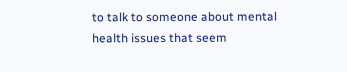to talk to someone about mental health issues that seem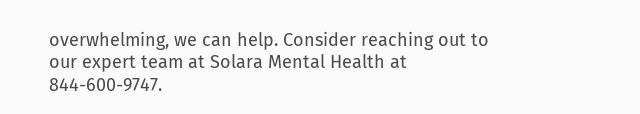overwhelming, we can help. Consider reaching out to our expert team at Solara Mental Health at 844-600-9747.